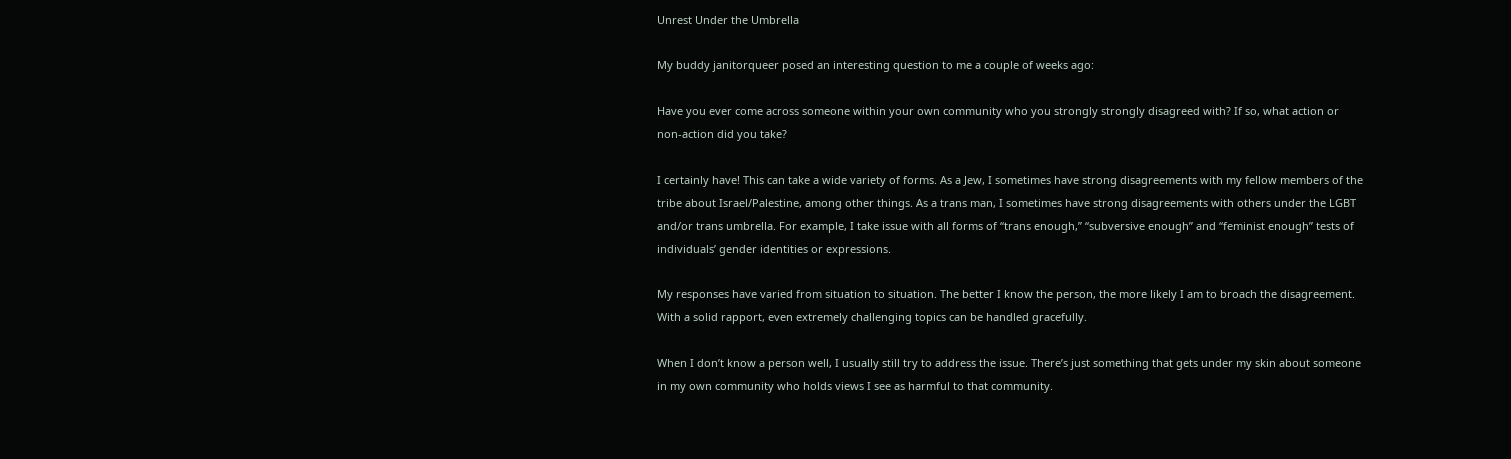Unrest Under the Umbrella

My buddy janitorqueer posed an interesting question to me a couple of weeks ago:

Have you ever come across someone within your own community who you strongly strongly disagreed with? If so, what action or non-action did you take?

I certainly have! This can take a wide variety of forms. As a Jew, I sometimes have strong disagreements with my fellow members of the tribe about Israel/Palestine, among other things. As a trans man, I sometimes have strong disagreements with others under the LGBT and/or trans umbrella. For example, I take issue with all forms of “trans enough,” “subversive enough” and “feminist enough” tests of individuals’ gender identities or expressions.

My responses have varied from situation to situation. The better I know the person, the more likely I am to broach the disagreement. With a solid rapport, even extremely challenging topics can be handled gracefully.

When I don’t know a person well, I usually still try to address the issue. There’s just something that gets under my skin about someone in my own community who holds views I see as harmful to that community.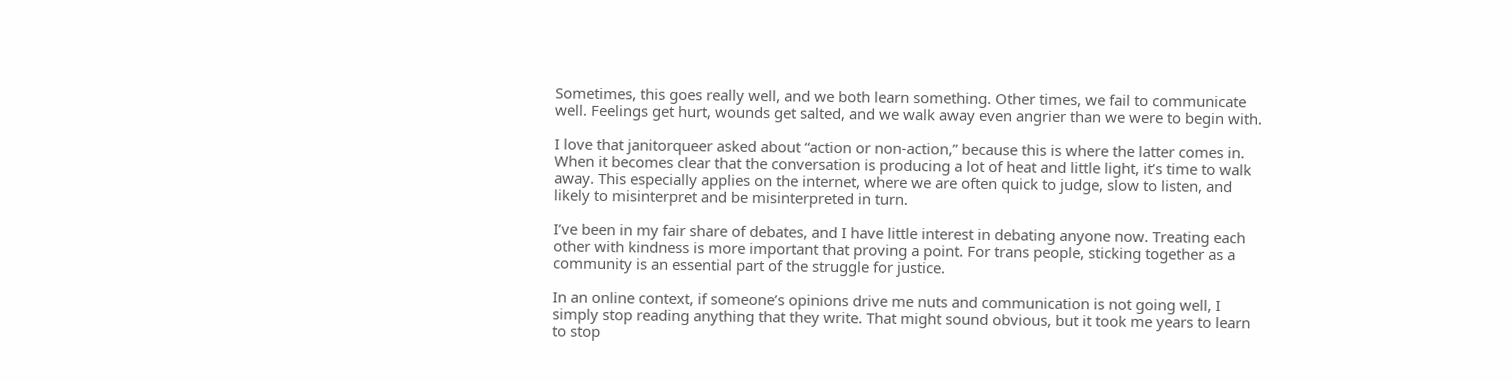Sometimes, this goes really well, and we both learn something. Other times, we fail to communicate well. Feelings get hurt, wounds get salted, and we walk away even angrier than we were to begin with.

I love that janitorqueer asked about “action or non-action,” because this is where the latter comes in. When it becomes clear that the conversation is producing a lot of heat and little light, it’s time to walk away. This especially applies on the internet, where we are often quick to judge, slow to listen, and likely to misinterpret and be misinterpreted in turn.

I’ve been in my fair share of debates, and I have little interest in debating anyone now. Treating each other with kindness is more important that proving a point. For trans people, sticking together as a community is an essential part of the struggle for justice.

In an online context, if someone’s opinions drive me nuts and communication is not going well, I simply stop reading anything that they write. That might sound obvious, but it took me years to learn to stop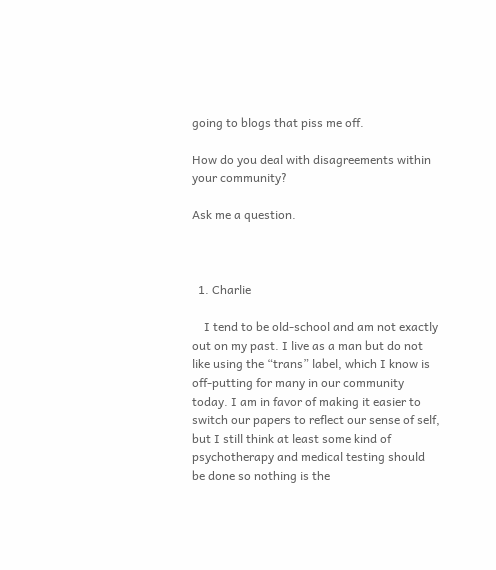going to blogs that piss me off.

How do you deal with disagreements within your community?

Ask me a question.



  1. Charlie

    I tend to be old-school and am not exactly out on my past. I live as a man but do not like using the “trans” label, which I know is off-putting for many in our community today. I am in favor of making it easier to switch our papers to reflect our sense of self, but I still think at least some kind of psychotherapy and medical testing should be done so nothing is the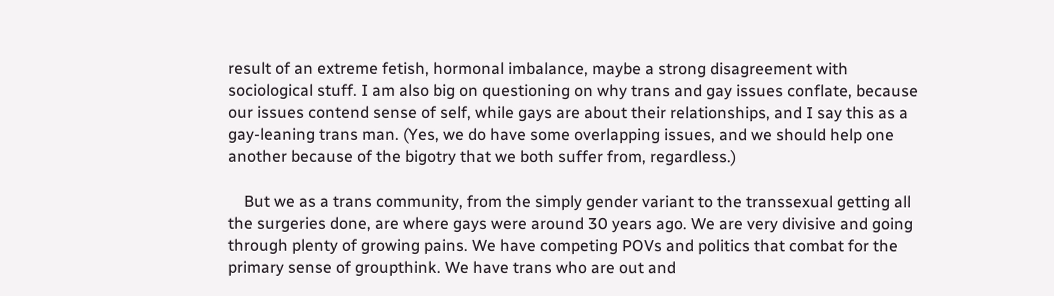result of an extreme fetish, hormonal imbalance, maybe a strong disagreement with sociological stuff. I am also big on questioning on why trans and gay issues conflate, because our issues contend sense of self, while gays are about their relationships, and I say this as a gay-leaning trans man. (Yes, we do have some overlapping issues, and we should help one another because of the bigotry that we both suffer from, regardless.)

    But we as a trans community, from the simply gender variant to the transsexual getting all the surgeries done, are where gays were around 30 years ago. We are very divisive and going through plenty of growing pains. We have competing POVs and politics that combat for the primary sense of groupthink. We have trans who are out and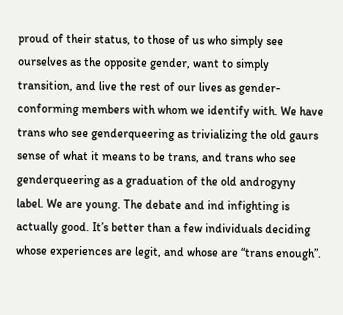proud of their status, to those of us who simply see ourselves as the opposite gender, want to simply transition, and live the rest of our lives as gender-conforming members with whom we identify with. We have trans who see genderqueering as trivializing the old gaurs sense of what it means to be trans, and trans who see genderqueering as a graduation of the old androgyny label. We are young. The debate and ind infighting is actually good. It’s better than a few individuals deciding whose experiences are legit, and whose are “trans enough”.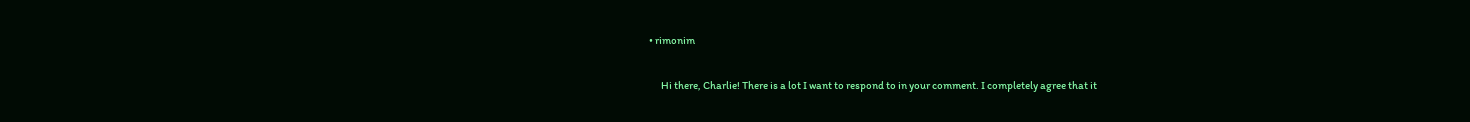• rimonim

      Hi there, Charlie! There is a lot I want to respond to in your comment. I completely agree that it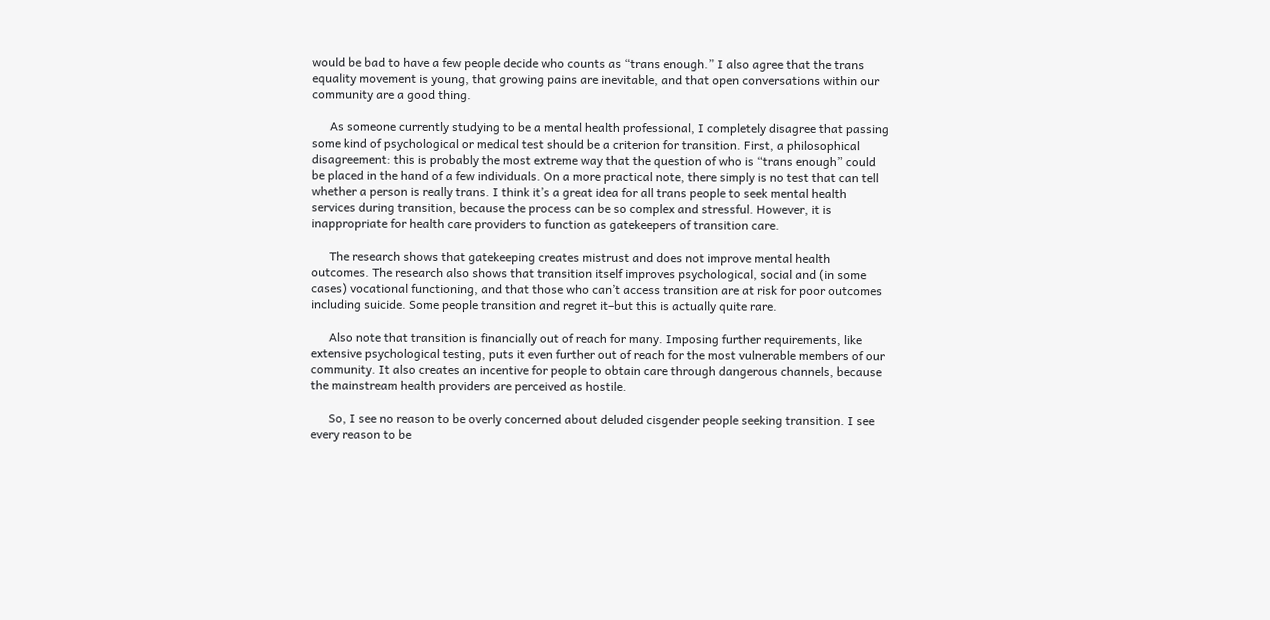would be bad to have a few people decide who counts as “trans enough.” I also agree that the trans equality movement is young, that growing pains are inevitable, and that open conversations within our community are a good thing.

      As someone currently studying to be a mental health professional, I completely disagree that passing some kind of psychological or medical test should be a criterion for transition. First, a philosophical disagreement: this is probably the most extreme way that the question of who is “trans enough” could be placed in the hand of a few individuals. On a more practical note, there simply is no test that can tell whether a person is really trans. I think it’s a great idea for all trans people to seek mental health services during transition, because the process can be so complex and stressful. However, it is inappropriate for health care providers to function as gatekeepers of transition care.

      The research shows that gatekeeping creates mistrust and does not improve mental health outcomes. The research also shows that transition itself improves psychological, social and (in some cases) vocational functioning, and that those who can’t access transition are at risk for poor outcomes including suicide. Some people transition and regret it–but this is actually quite rare.

      Also note that transition is financially out of reach for many. Imposing further requirements, like extensive psychological testing, puts it even further out of reach for the most vulnerable members of our community. It also creates an incentive for people to obtain care through dangerous channels, because the mainstream health providers are perceived as hostile.

      So, I see no reason to be overly concerned about deluded cisgender people seeking transition. I see every reason to be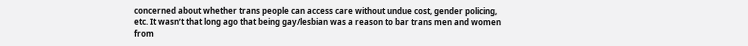concerned about whether trans people can access care without undue cost, gender policing, etc. It wasn’t that long ago that being gay/lesbian was a reason to bar trans men and women from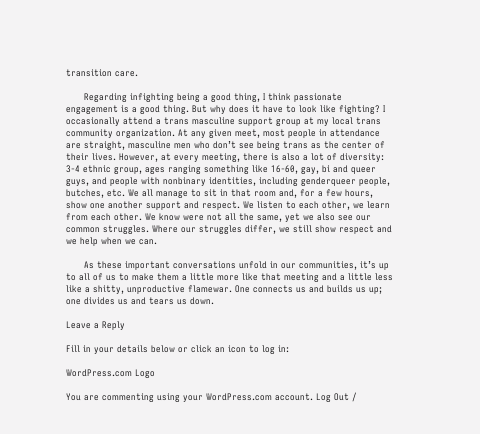transition care.

      Regarding infighting being a good thing, I think passionate engagement is a good thing. But why does it have to look like fighting? I occasionally attend a trans masculine support group at my local trans community organization. At any given meet, most people in attendance are straight, masculine men who don’t see being trans as the center of their lives. However, at every meeting, there is also a lot of diversity: 3-4 ethnic group, ages ranging something like 16-60, gay, bi and queer guys, and people with nonbinary identities, including genderqueer people, butches, etc. We all manage to sit in that room and, for a few hours, show one another support and respect. We listen to each other, we learn from each other. We know were not all the same, yet we also see our common struggles. Where our struggles differ, we still show respect and we help when we can.

      As these important conversations unfold in our communities, it’s up to all of us to make them a little more like that meeting and a little less like a shitty, unproductive flamewar. One connects us and builds us up; one divides us and tears us down.

Leave a Reply

Fill in your details below or click an icon to log in:

WordPress.com Logo

You are commenting using your WordPress.com account. Log Out /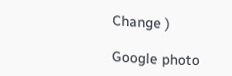Change )

Google photo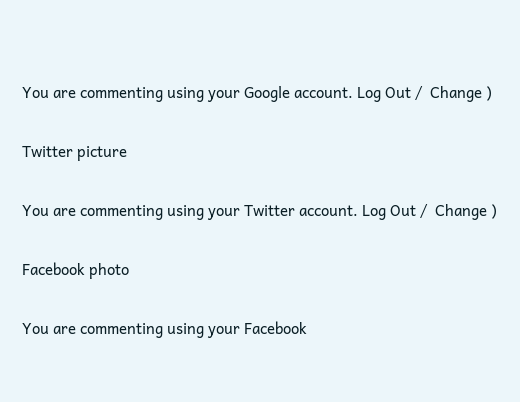You are commenting using your Google account. Log Out /  Change )

Twitter picture

You are commenting using your Twitter account. Log Out /  Change )

Facebook photo

You are commenting using your Facebook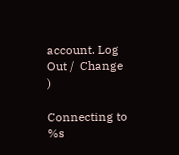account. Log Out /  Change )

Connecting to %s